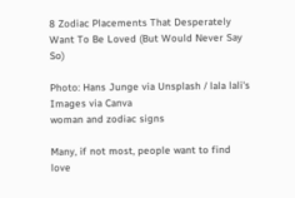8 Zodiac Placements That Desperately Want To Be Loved (But Would Never Say So)

Photo: Hans Junge via Unsplash / lala lali's Images via Canva
woman and zodiac signs

Many, if not most, people want to find love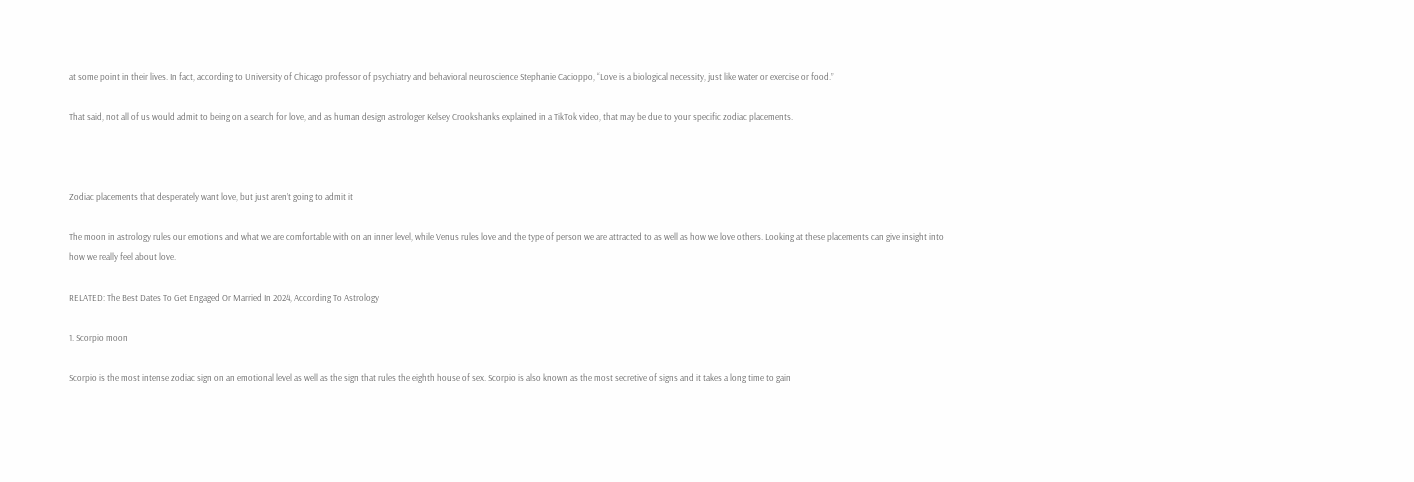at some point in their lives. In fact, according to University of Chicago professor of psychiatry and behavioral neuroscience Stephanie Cacioppo, “Love is a biological necessity, just like water or exercise or food.”

That said, not all of us would admit to being on a search for love, and as human design astrologer Kelsey Crookshanks explained in a TikTok video, that may be due to your specific zodiac placements.



Zodiac placements that desperately want love, but just aren’t going to admit it

The moon in astrology rules our emotions and what we are comfortable with on an inner level, while Venus rules love and the type of person we are attracted to as well as how we love others. Looking at these placements can give insight into how we really feel about love.

RELATED: The Best Dates To Get Engaged Or Married In 2024, According To Astrology

1. Scorpio moon

Scorpio is the most intense zodiac sign on an emotional level as well as the sign that rules the eighth house of sex. Scorpio is also known as the most secretive of signs and it takes a long time to gain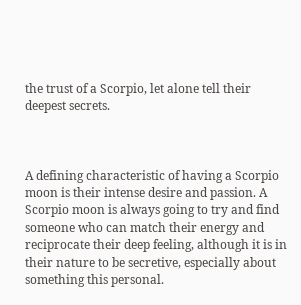the trust of a Scorpio, let alone tell their deepest secrets.



A defining characteristic of having a Scorpio moon is their intense desire and passion. A Scorpio moon is always going to try and find someone who can match their energy and reciprocate their deep feeling, although it is in their nature to be secretive, especially about something this personal.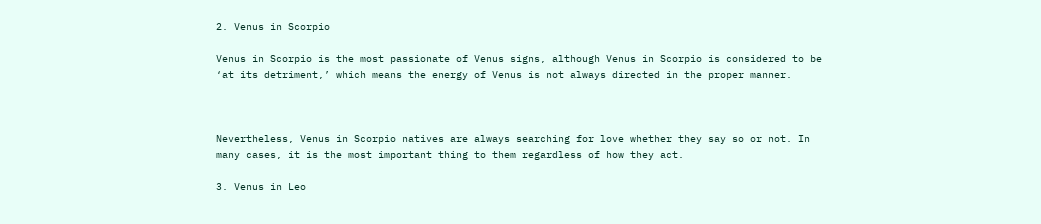2. Venus in Scorpio

Venus in Scorpio is the most passionate of Venus signs, although Venus in Scorpio is considered to be ‘at its detriment,’ which means the energy of Venus is not always directed in the proper manner.



Nevertheless, Venus in Scorpio natives are always searching for love whether they say so or not. In many cases, it is the most important thing to them regardless of how they act.

3. Venus in Leo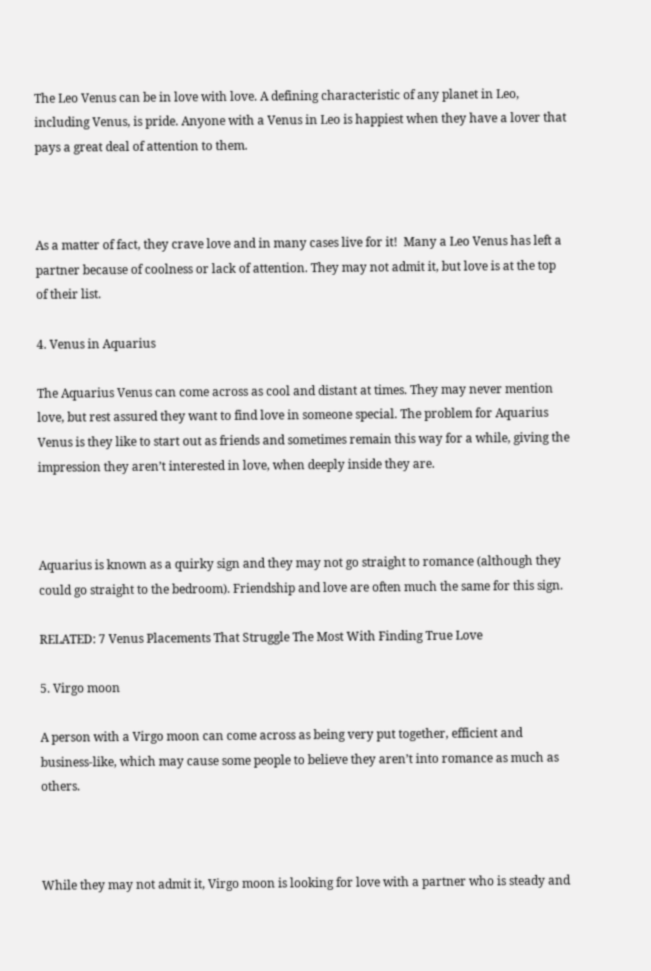The Leo Venus can be in love with love. A defining characteristic of any planet in Leo, including Venus, is pride. Anyone with a Venus in Leo is happiest when they have a lover that pays a great deal of attention to them.



As a matter of fact, they crave love and in many cases live for it!  Many a Leo Venus has left a partner because of coolness or lack of attention. They may not admit it, but love is at the top of their list.

4. Venus in Aquarius

The Aquarius Venus can come across as cool and distant at times. They may never mention love, but rest assured they want to find love in someone special. The problem for Aquarius Venus is they like to start out as friends and sometimes remain this way for a while, giving the impression they aren’t interested in love, when deeply inside they are.



Aquarius is known as a quirky sign and they may not go straight to romance (although they could go straight to the bedroom). Friendship and love are often much the same for this sign.

RELATED: 7 Venus Placements That Struggle The Most With Finding True Love

5. Virgo moon

A person with a Virgo moon can come across as being very put together, efficient and business-like, which may cause some people to believe they aren’t into romance as much as others.



While they may not admit it, Virgo moon is looking for love with a partner who is steady and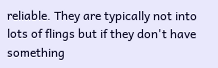reliable. They are typically not into lots of flings but if they don't have something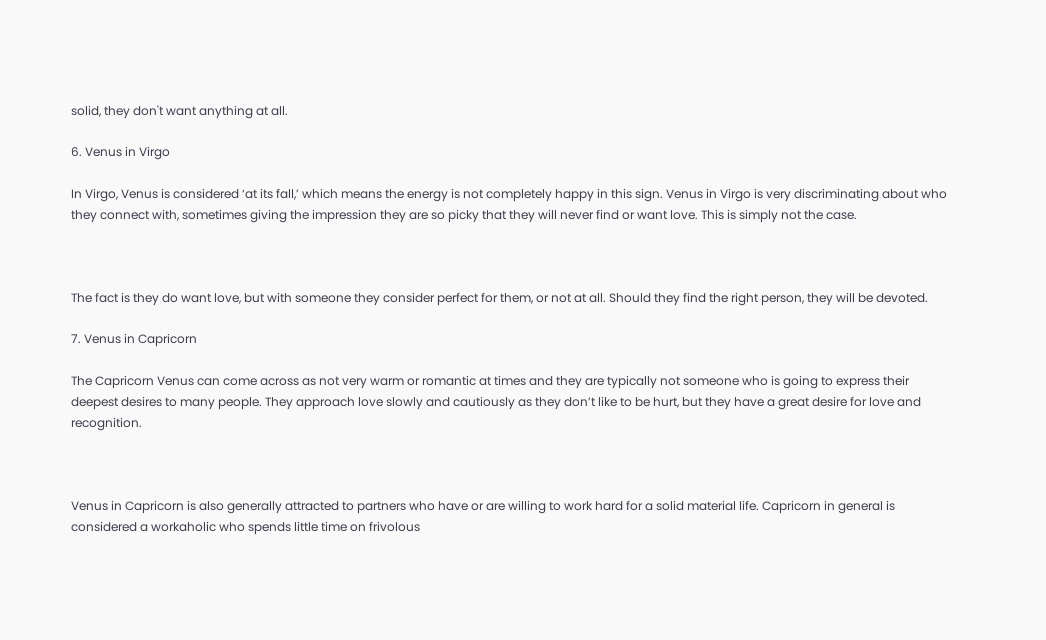solid, they don't want anything at all.

6. Venus in Virgo

In Virgo, Venus is considered ‘at its fall,’ which means the energy is not completely happy in this sign. Venus in Virgo is very discriminating about who they connect with, sometimes giving the impression they are so picky that they will never find or want love. This is simply not the case.



The fact is they do want love, but with someone they consider perfect for them, or not at all. Should they find the right person, they will be devoted.

7. Venus in Capricorn

The Capricorn Venus can come across as not very warm or romantic at times and they are typically not someone who is going to express their deepest desires to many people. They approach love slowly and cautiously as they don’t like to be hurt, but they have a great desire for love and recognition.



Venus in Capricorn is also generally attracted to partners who have or are willing to work hard for a solid material life. Capricorn in general is considered a workaholic who spends little time on frivolous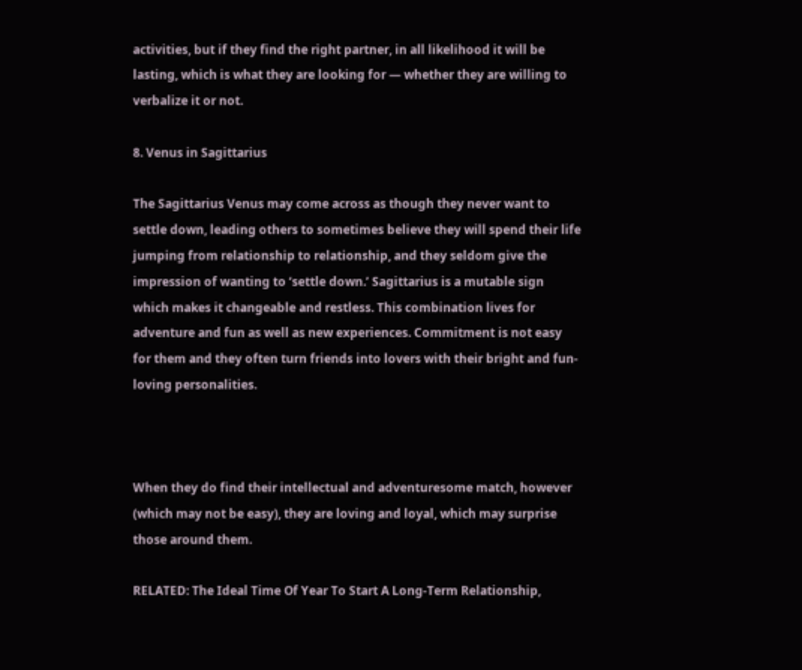activities, but if they find the right partner, in all likelihood it will be lasting, which is what they are looking for — whether they are willing to verbalize it or not.

8. Venus in Sagittarius

The Sagittarius Venus may come across as though they never want to settle down, leading others to sometimes believe they will spend their life jumping from relationship to relationship, and they seldom give the impression of wanting to ‘settle down.’ Sagittarius is a mutable sign which makes it changeable and restless. This combination lives for adventure and fun as well as new experiences. Commitment is not easy for them and they often turn friends into lovers with their bright and fun-loving personalities.



When they do find their intellectual and adventuresome match, however (which may not be easy), they are loving and loyal, which may surprise those around them.

RELATED: The Ideal Time Of Year To Start A Long-Term Relationship,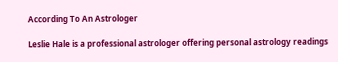According To An Astrologer

Leslie Hale is a professional astrologer offering personal astrology readings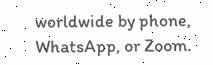worldwide by phone, WhatsApp, or Zoom.